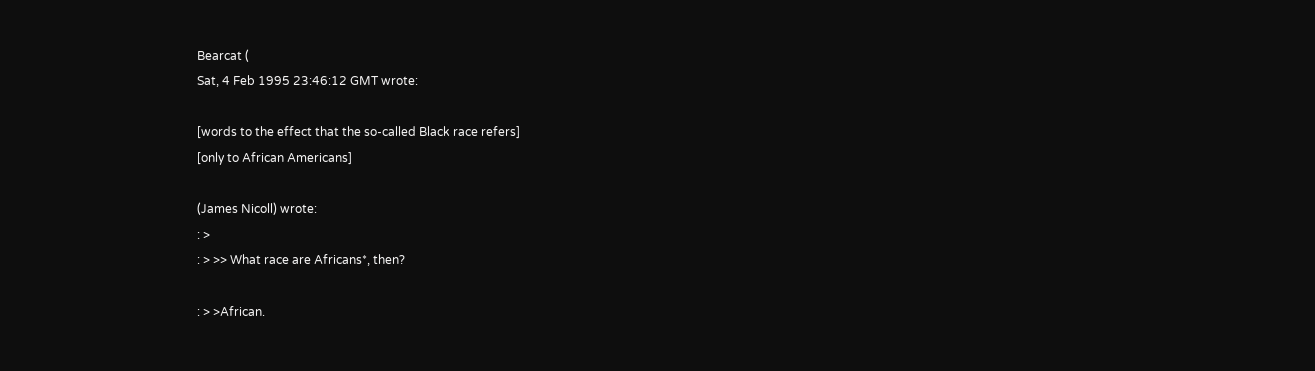Bearcat (
Sat, 4 Feb 1995 23:46:12 GMT wrote:

[words to the effect that the so-called Black race refers]
[only to African Americans]

(James Nicoll) wrote:
: >
: > >> What race are Africans*, then?

: > >African.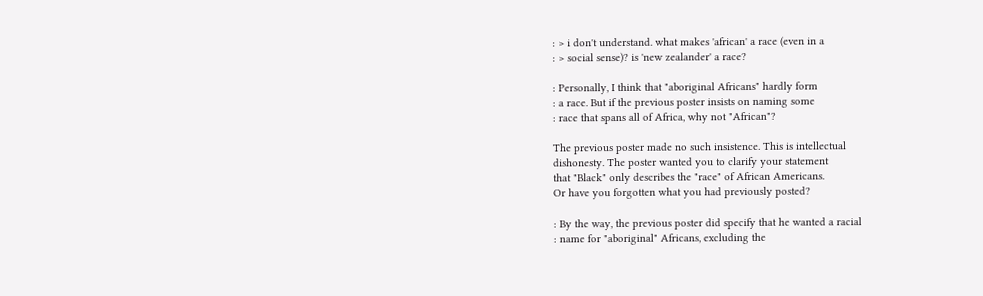: > i don't understand. what makes 'african' a race (even in a
: > social sense)? is 'new zealander' a race?

: Personally, I think that "aboriginal Africans" hardly form
: a race. But if the previous poster insists on naming some
: race that spans all of Africa, why not "African"?

The previous poster made no such insistence. This is intellectual
dishonesty. The poster wanted you to clarify your statement
that "Black" only describes the "race" of African Americans.
Or have you forgotten what you had previously posted?

: By the way, the previous poster did specify that he wanted a racial
: name for "aboriginal" Africans, excluding the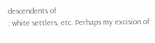descendents of
: white settlers, etc. Perhaps my excision of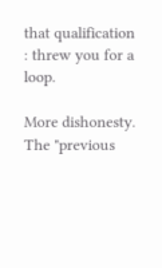that qualification
: threw you for a loop.

More dishonesty. The "previous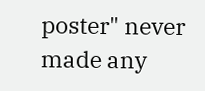poster" never made any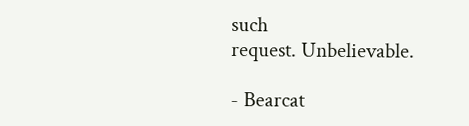such
request. Unbelievable.

- Bearcat